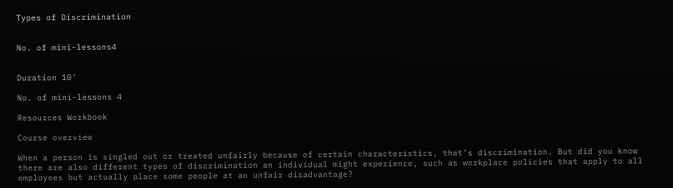Types of Discrimination


No. of mini-lessons4


Duration 10'

No. of mini-lessons 4

Resources Workbook

Course overview

When a person is singled out or treated unfairly because of certain characteristics, that’s discrimination. But did you know there are also different types of discrimination an individual might experience, such as workplace policies that apply to all employees but actually place some people at an unfair disadvantage?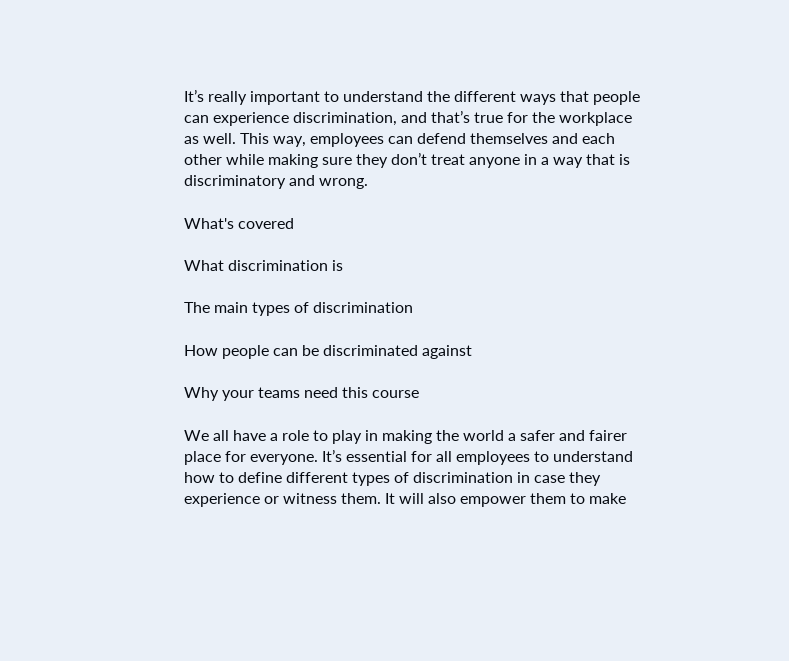It’s really important to understand the different ways that people can experience discrimination, and that’s true for the workplace as well. This way, employees can defend themselves and each other while making sure they don’t treat anyone in a way that is discriminatory and wrong.

What's covered

What discrimination is

The main types of discrimination

How people can be discriminated against

Why your teams need this course

We all have a role to play in making the world a safer and fairer place for everyone. It’s essential for all employees to understand how to define different types of discrimination in case they experience or witness them. It will also empower them to make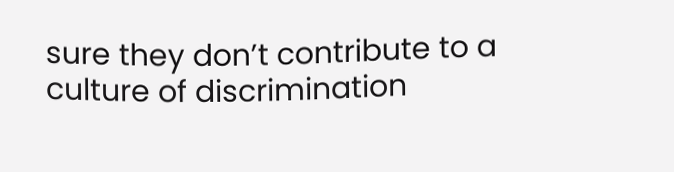sure they don’t contribute to a culture of discrimination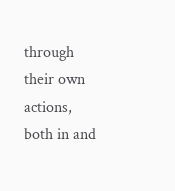through their own actions, both in and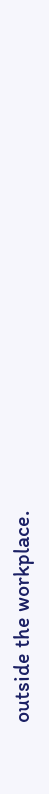outside the workplace.